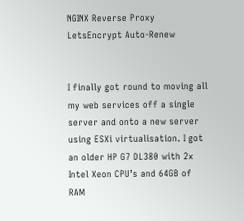NGINX Reverse Proxy LetsEncrypt Auto-Renew


I finally got round to moving all my web services off a single server and onto a new server using ESXi virtualisation. I got an older HP G7 DL380 with 2x Intel Xeon CPU’s and 64GB of RAM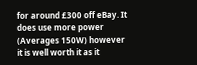for around £300 off eBay. It does use more power (Averages 150W) however it is well worth it as it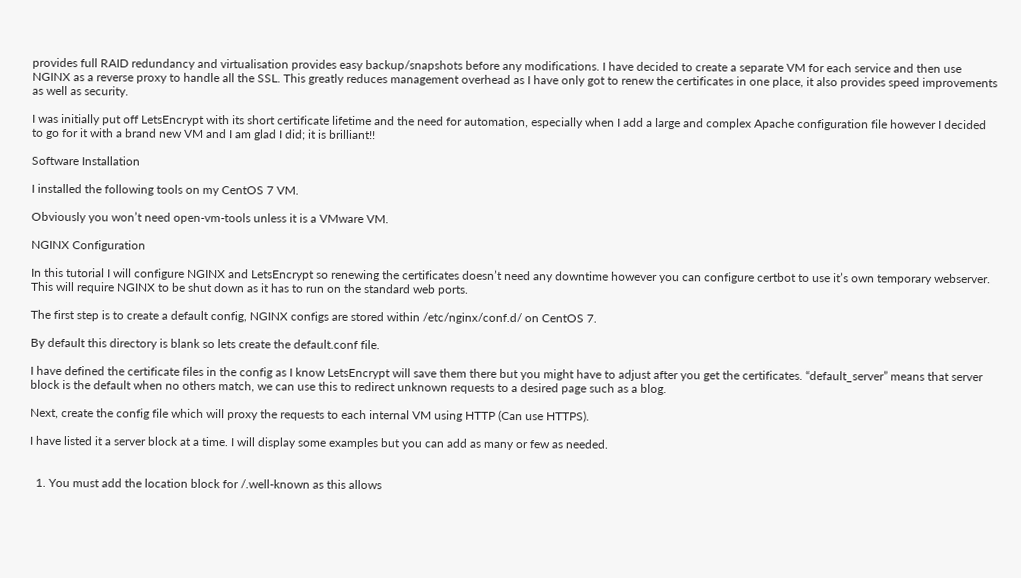provides full RAID redundancy and virtualisation provides easy backup/snapshots before any modifications. I have decided to create a separate VM for each service and then use NGINX as a reverse proxy to handle all the SSL. This greatly reduces management overhead as I have only got to renew the certificates in one place, it also provides speed improvements as well as security.

I was initially put off LetsEncrypt with its short certificate lifetime and the need for automation, especially when I add a large and complex Apache configuration file however I decided to go for it with a brand new VM and I am glad I did; it is brilliant!!

Software Installation

I installed the following tools on my CentOS 7 VM.

Obviously you won’t need open-vm-tools unless it is a VMware VM.

NGINX Configuration

In this tutorial I will configure NGINX and LetsEncrypt so renewing the certificates doesn’t need any downtime however you can configure certbot to use it’s own temporary webserver. This will require NGINX to be shut down as it has to run on the standard web ports.

The first step is to create a default config, NGINX configs are stored within /etc/nginx/conf.d/ on CentOS 7.

By default this directory is blank so lets create the default.conf file.

I have defined the certificate files in the config as I know LetsEncrypt will save them there but you might have to adjust after you get the certificates. “default_server” means that server block is the default when no others match, we can use this to redirect unknown requests to a desired page such as a blog.

Next, create the config file which will proxy the requests to each internal VM using HTTP (Can use HTTPS).

I have listed it a server block at a time. I will display some examples but you can add as many or few as needed.


  1. You must add the location block for /.well-known as this allows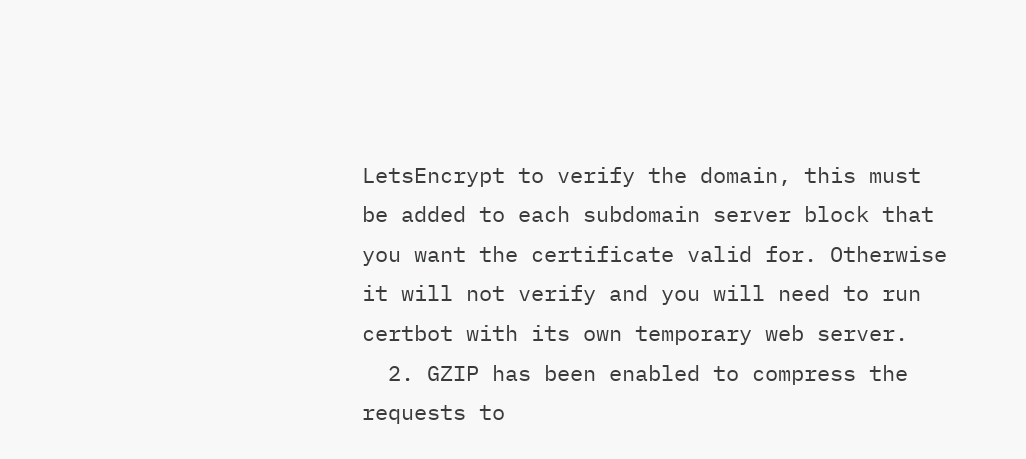LetsEncrypt to verify the domain, this must be added to each subdomain server block that you want the certificate valid for. Otherwise it will not verify and you will need to run certbot with its own temporary web server.
  2. GZIP has been enabled to compress the requests to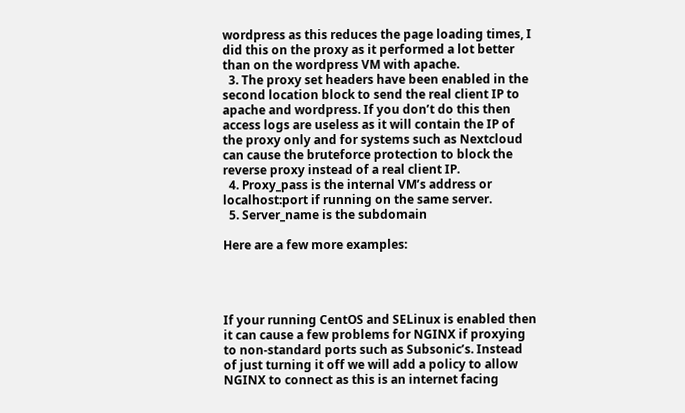wordpress as this reduces the page loading times, I did this on the proxy as it performed a lot better than on the wordpress VM with apache.
  3. The proxy set headers have been enabled in the second location block to send the real client IP to apache and wordpress. If you don’t do this then access logs are useless as it will contain the IP of the proxy only and for systems such as Nextcloud can cause the bruteforce protection to block the reverse proxy instead of a real client IP.
  4. Proxy_pass is the internal VM’s address or localhost:port if running on the same server.
  5. Server_name is the subdomain

Here are a few more examples:




If your running CentOS and SELinux is enabled then it can cause a few problems for NGINX if proxying to non-standard ports such as Subsonic’s. Instead of just turning it off we will add a policy to allow NGINX to connect as this is an internet facing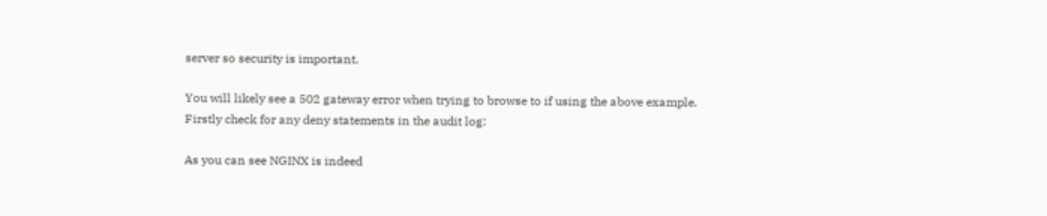server so security is important.

You will likely see a 502 gateway error when trying to browse to if using the above example. Firstly check for any deny statements in the audit log:

As you can see NGINX is indeed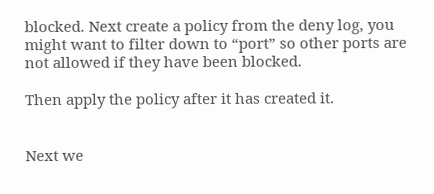blocked. Next create a policy from the deny log, you might want to filter down to “port” so other ports are not allowed if they have been blocked.

Then apply the policy after it has created it.


Next we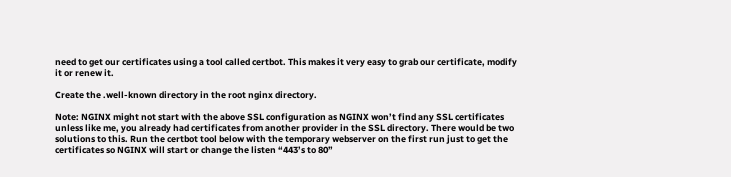need to get our certificates using a tool called certbot. This makes it very easy to grab our certificate, modify it or renew it.

Create the .well-known directory in the root nginx directory.

Note: NGINX might not start with the above SSL configuration as NGINX won’t find any SSL certificates unless like me, you already had certificates from another provider in the SSL directory. There would be two solutions to this. Run the certbot tool below with the temporary webserver on the first run just to get the certificates so NGINX will start or change the listen “443’s to 80”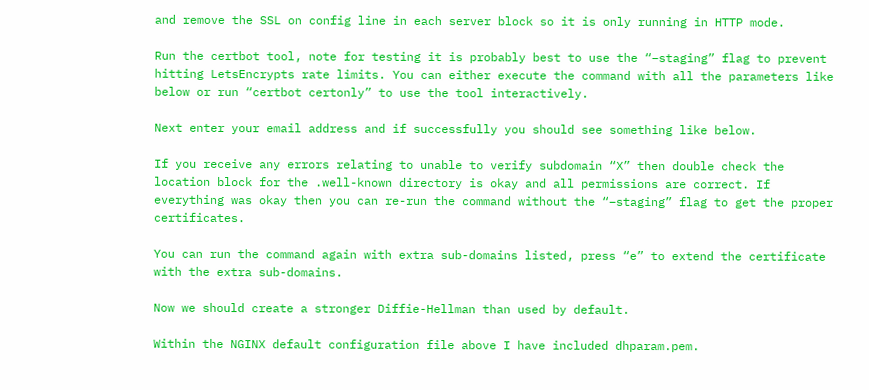and remove the SSL on config line in each server block so it is only running in HTTP mode.

Run the certbot tool, note for testing it is probably best to use the “–staging” flag to prevent hitting LetsEncrypts rate limits. You can either execute the command with all the parameters like below or run “certbot certonly” to use the tool interactively.

Next enter your email address and if successfully you should see something like below.

If you receive any errors relating to unable to verify subdomain “X” then double check the location block for the .well-known directory is okay and all permissions are correct. If everything was okay then you can re-run the command without the “–staging” flag to get the proper certificates.

You can run the command again with extra sub-domains listed, press “e” to extend the certificate with the extra sub-domains.

Now we should create a stronger Diffie-Hellman than used by default.

Within the NGINX default configuration file above I have included dhparam.pem.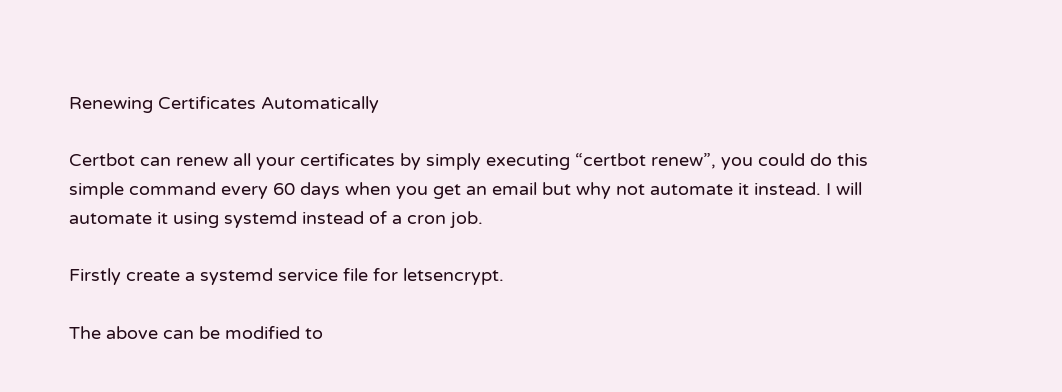Renewing Certificates Automatically

Certbot can renew all your certificates by simply executing “certbot renew”, you could do this simple command every 60 days when you get an email but why not automate it instead. I will automate it using systemd instead of a cron job.

Firstly create a systemd service file for letsencrypt.

The above can be modified to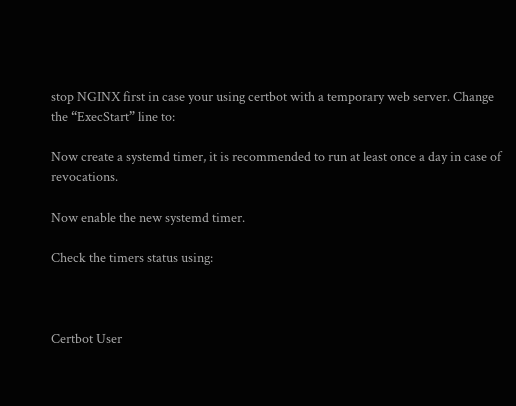stop NGINX first in case your using certbot with a temporary web server. Change the “ExecStart” line to:

Now create a systemd timer, it is recommended to run at least once a day in case of revocations.

Now enable the new systemd timer.

Check the timers status using:



Certbot User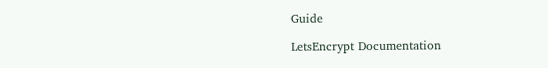Guide

LetsEncrypt Documentation